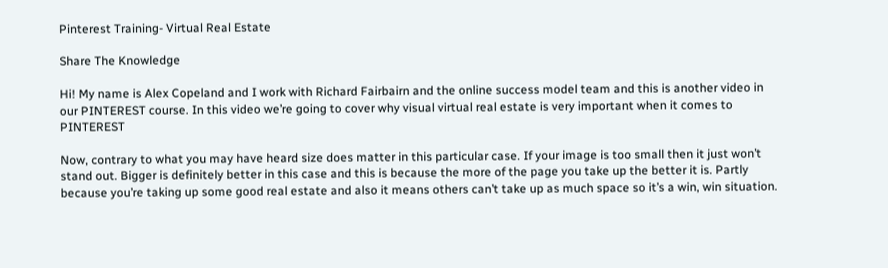Pinterest Training- Virtual Real Estate

Share The Knowledge

Hi! My name is Alex Copeland and I work with Richard Fairbairn and the online success model team and this is another video in our PINTEREST course. In this video we’re going to cover why visual virtual real estate is very important when it comes to PINTEREST

Now, contrary to what you may have heard size does matter in this particular case. If your image is too small then it just won’t stand out. Bigger is definitely better in this case and this is because the more of the page you take up the better it is. Partly because you’re taking up some good real estate and also it means others can’t take up as much space so it’s a win, win situation.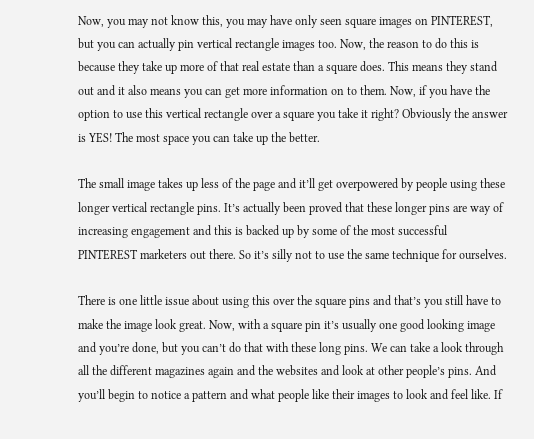Now, you may not know this, you may have only seen square images on PINTEREST, but you can actually pin vertical rectangle images too. Now, the reason to do this is because they take up more of that real estate than a square does. This means they stand out and it also means you can get more information on to them. Now, if you have the option to use this vertical rectangle over a square you take it right? Obviously the answer is YES! The most space you can take up the better.

The small image takes up less of the page and it’ll get overpowered by people using these longer vertical rectangle pins. It’s actually been proved that these longer pins are way of increasing engagement and this is backed up by some of the most successful PINTEREST marketers out there. So it’s silly not to use the same technique for ourselves.

There is one little issue about using this over the square pins and that’s you still have to make the image look great. Now, with a square pin it’s usually one good looking image and you’re done, but you can’t do that with these long pins. We can take a look through all the different magazines again and the websites and look at other people’s pins. And you’ll begin to notice a pattern and what people like their images to look and feel like. If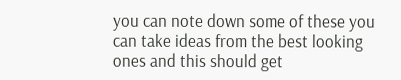you can note down some of these you can take ideas from the best looking ones and this should get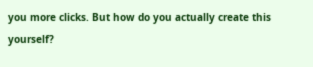you more clicks. But how do you actually create this yourself?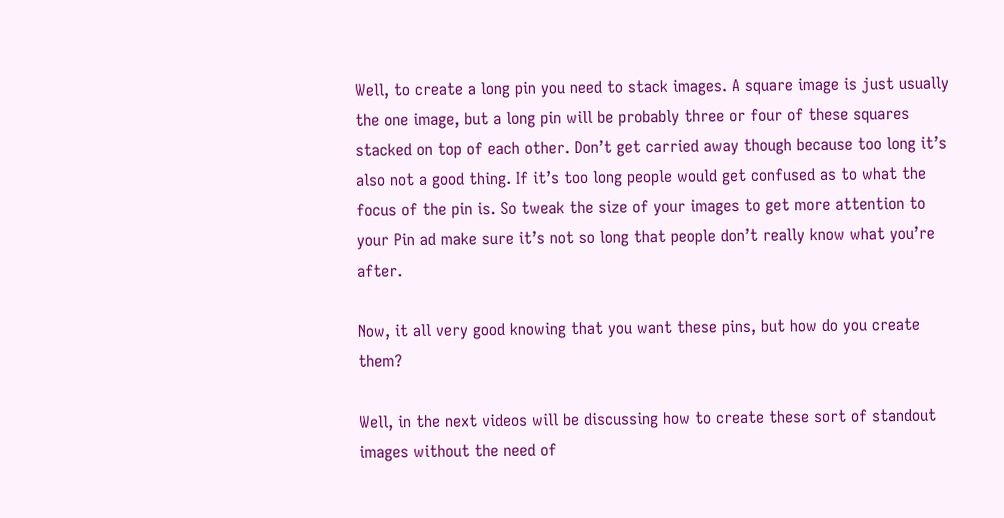Well, to create a long pin you need to stack images. A square image is just usually the one image, but a long pin will be probably three or four of these squares stacked on top of each other. Don’t get carried away though because too long it’s also not a good thing. If it’s too long people would get confused as to what the focus of the pin is. So tweak the size of your images to get more attention to your Pin ad make sure it’s not so long that people don’t really know what you’re after.

Now, it all very good knowing that you want these pins, but how do you create them?

Well, in the next videos will be discussing how to create these sort of standout images without the need of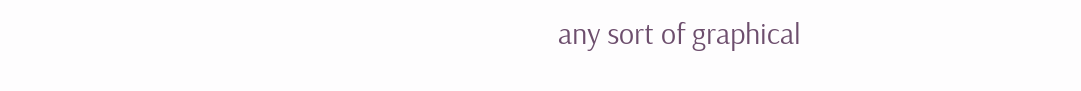any sort of graphical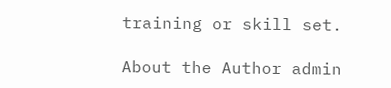training or skill set.

About the Author admin